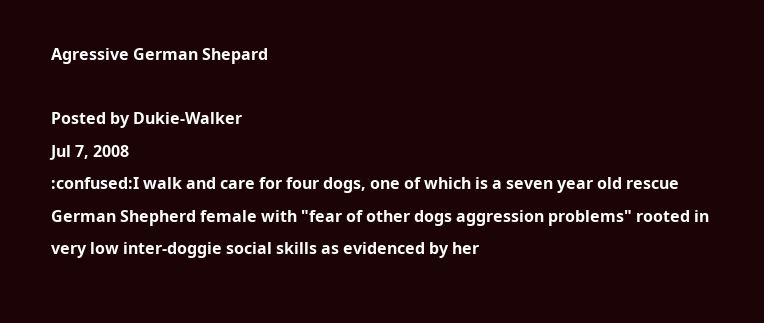Agressive German Shepard

Posted by Dukie-Walker
Jul 7, 2008
:confused:I walk and care for four dogs, one of which is a seven year old rescue German Shepherd female with "fear of other dogs aggression problems" rooted in very low inter-doggie social skills as evidenced by her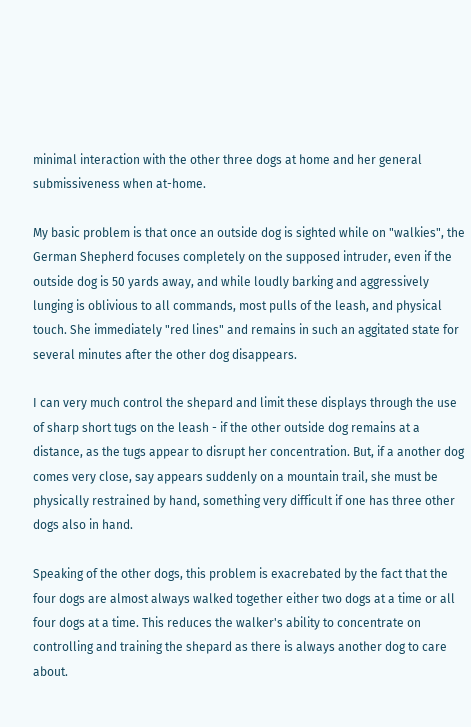minimal interaction with the other three dogs at home and her general submissiveness when at-home.

My basic problem is that once an outside dog is sighted while on "walkies", the German Shepherd focuses completely on the supposed intruder, even if the outside dog is 50 yards away, and while loudly barking and aggressively lunging is oblivious to all commands, most pulls of the leash, and physical touch. She immediately "red lines" and remains in such an aggitated state for several minutes after the other dog disappears.

I can very much control the shepard and limit these displays through the use of sharp short tugs on the leash - if the other outside dog remains at a distance, as the tugs appear to disrupt her concentration. But, if a another dog comes very close, say appears suddenly on a mountain trail, she must be physically restrained by hand, something very difficult if one has three other dogs also in hand.

Speaking of the other dogs, this problem is exacrebated by the fact that the four dogs are almost always walked together either two dogs at a time or all four dogs at a time. This reduces the walker's ability to concentrate on controlling and training the shepard as there is always another dog to care about.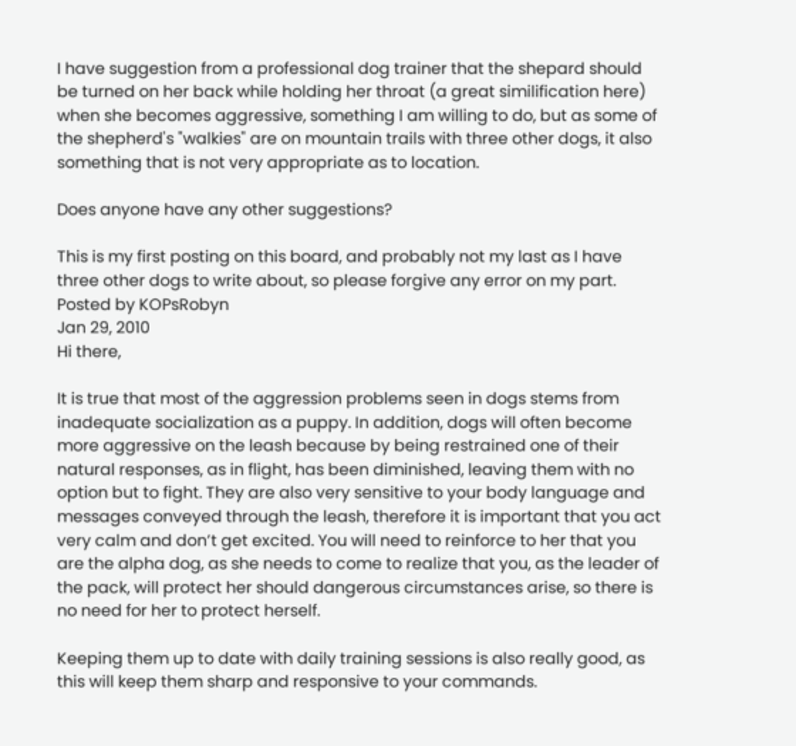I have suggestion from a professional dog trainer that the shepard should be turned on her back while holding her throat (a great similification here) when she becomes aggressive, something I am willing to do, but as some of the shepherd's "walkies" are on mountain trails with three other dogs, it also something that is not very appropriate as to location.

Does anyone have any other suggestions?

This is my first posting on this board, and probably not my last as I have three other dogs to write about, so please forgive any error on my part.
Posted by KOPsRobyn
Jan 29, 2010
Hi there,

It is true that most of the aggression problems seen in dogs stems from inadequate socialization as a puppy. In addition, dogs will often become more aggressive on the leash because by being restrained one of their natural responses, as in flight, has been diminished, leaving them with no option but to fight. They are also very sensitive to your body language and messages conveyed through the leash, therefore it is important that you act very calm and don’t get excited. You will need to reinforce to her that you are the alpha dog, as she needs to come to realize that you, as the leader of the pack, will protect her should dangerous circumstances arise, so there is no need for her to protect herself.

Keeping them up to date with daily training sessions is also really good, as this will keep them sharp and responsive to your commands.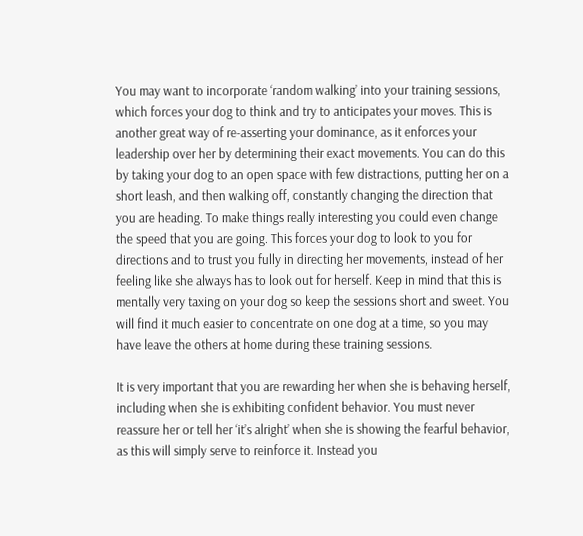You may want to incorporate ‘random walking’ into your training sessions, which forces your dog to think and try to anticipates your moves. This is another great way of re-asserting your dominance, as it enforces your leadership over her by determining their exact movements. You can do this by taking your dog to an open space with few distractions, putting her on a short leash, and then walking off, constantly changing the direction that you are heading. To make things really interesting you could even change the speed that you are going. This forces your dog to look to you for directions and to trust you fully in directing her movements, instead of her feeling like she always has to look out for herself. Keep in mind that this is mentally very taxing on your dog so keep the sessions short and sweet. You will find it much easier to concentrate on one dog at a time, so you may have leave the others at home during these training sessions.

It is very important that you are rewarding her when she is behaving herself, including when she is exhibiting confident behavior. You must never reassure her or tell her ‘it’s alright’ when she is showing the fearful behavior, as this will simply serve to reinforce it. Instead you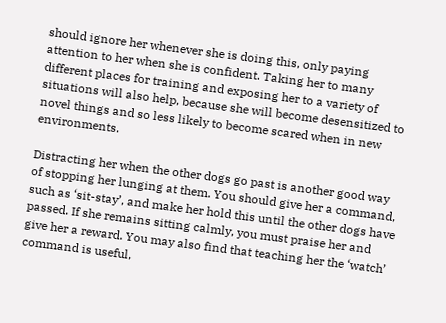should ignore her whenever she is doing this, only paying attention to her when she is confident. Taking her to many different places for training and exposing her to a variety of situations will also help, because she will become desensitized to novel things and so less likely to become scared when in new environments.

Distracting her when the other dogs go past is another good way of stopping her lunging at them. You should give her a command, such as ‘sit-stay’, and make her hold this until the other dogs have passed. If she remains sitting calmly, you must praise her and give her a reward. You may also find that teaching her the ‘watch’ command is useful,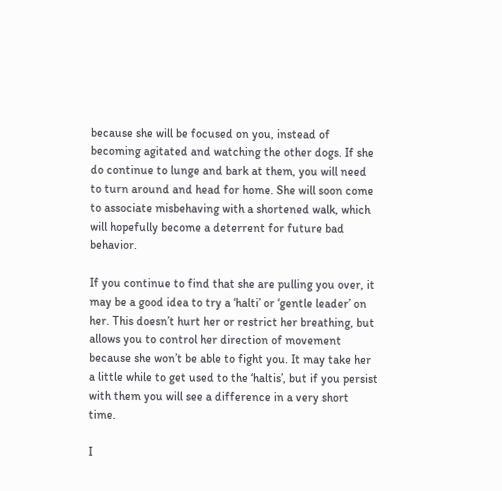because she will be focused on you, instead of becoming agitated and watching the other dogs. If she do continue to lunge and bark at them, you will need to turn around and head for home. She will soon come to associate misbehaving with a shortened walk, which will hopefully become a deterrent for future bad behavior.

If you continue to find that she are pulling you over, it may be a good idea to try a ‘halti’ or ‘gentle leader’ on her. This doesn’t hurt her or restrict her breathing, but allows you to control her direction of movement because she won’t be able to fight you. It may take her a little while to get used to the ‘haltis’, but if you persist with them you will see a difference in a very short time.

I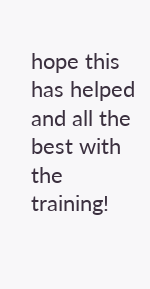hope this has helped and all the best with the training!